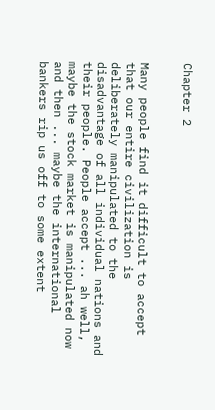Chapter 2


Many people find it difficult to accept that our entire civilization is deliberately manipulated to the disadvantage of all individual nations and their people. People accept ... ah well, maybe the stock market is manipulated now and then ... maybe the international bankers rip us off to some extent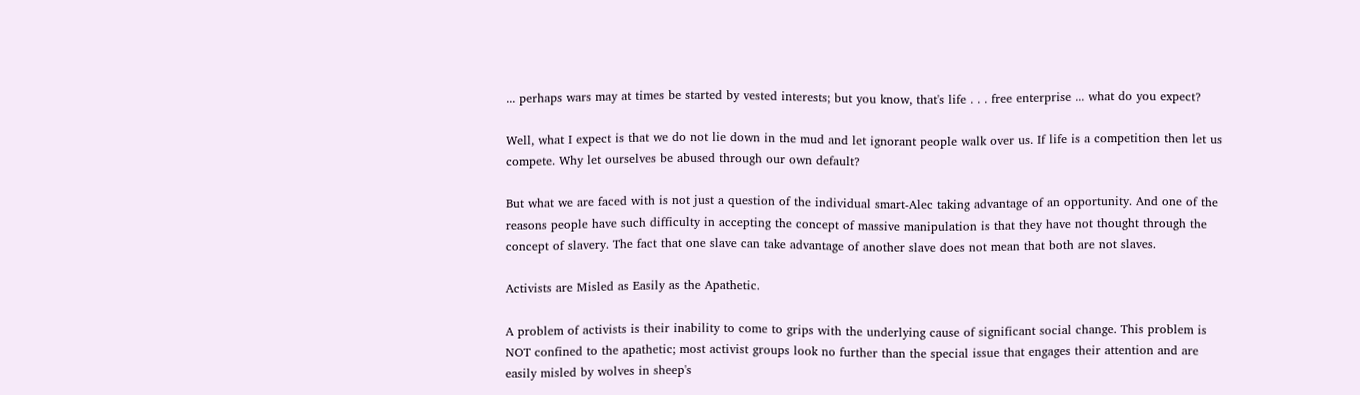... perhaps wars may at times be started by vested interests; but you know, that's life . . . free enterprise ... what do you expect?

Well, what I expect is that we do not lie down in the mud and let ignorant people walk over us. If life is a competition then let us compete. Why let ourselves be abused through our own default?

But what we are faced with is not just a question of the individual smart-Alec taking advantage of an opportunity. And one of the reasons people have such difficulty in accepting the concept of massive manipulation is that they have not thought through the concept of slavery. The fact that one slave can take advantage of another slave does not mean that both are not slaves.

Activists are Misled as Easily as the Apathetic.

A problem of activists is their inability to come to grips with the underlying cause of significant social change. This problem is NOT confined to the apathetic; most activist groups look no further than the special issue that engages their attention and are easily misled by wolves in sheep's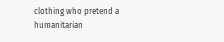clothing who pretend a humanitarian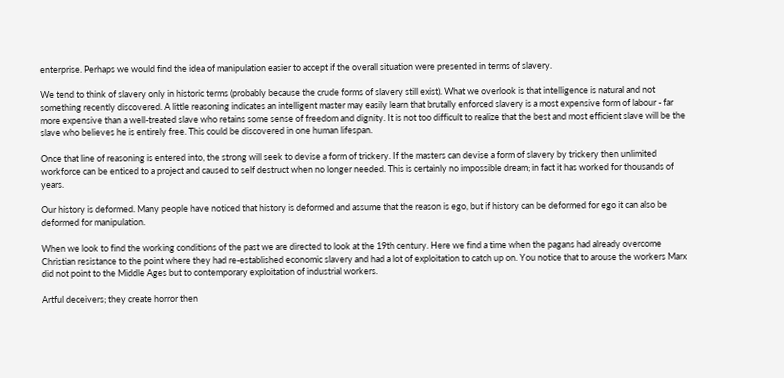enterprise. Perhaps we would find the idea of manipulation easier to accept if the overall situation were presented in terms of slavery.

We tend to think of slavery only in historic terms (probably because the crude forms of slavery still exist). What we overlook is that intelligence is natural and not something recently discovered. A little reasoning indicates an intelligent master may easily learn that brutally enforced slavery is a most expensive form of labour - far more expensive than a well-treated slave who retains some sense of freedom and dignity. It is not too difficult to realize that the best and most efficient slave will be the slave who believes he is entirely free. This could be discovered in one human lifespan.

Once that line of reasoning is entered into, the strong will seek to devise a form of trickery. If the masters can devise a form of slavery by trickery then unlimited workforce can be enticed to a project and caused to self destruct when no longer needed. This is certainly no impossible dream; in fact it has worked for thousands of years.

Our history is deformed. Many people have noticed that history is deformed and assume that the reason is ego, but if history can be deformed for ego it can also be deformed for manipulation.

When we look to find the working conditions of the past we are directed to look at the 19th century. Here we find a time when the pagans had already overcome Christian resistance to the point where they had re-established economic slavery and had a lot of exploitation to catch up on. You notice that to arouse the workers Marx did not point to the Middle Ages but to contemporary exploitation of industrial workers.

Artful deceivers; they create horror then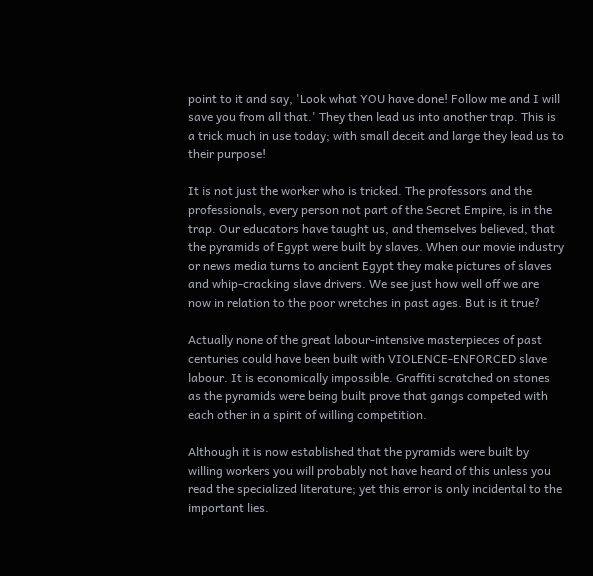point to it and say, 'Look what YOU have done! Follow me and I will save you from all that.' They then lead us into another trap. This is a trick much in use today; with small deceit and large they lead us to their purpose!

It is not just the worker who is tricked. The professors and the professionals, every person not part of the Secret Empire, is in the trap. Our educators have taught us, and themselves believed, that the pyramids of Egypt were built by slaves. When our movie industry or news media turns to ancient Egypt they make pictures of slaves and whip-cracking slave drivers. We see just how well off we are now in relation to the poor wretches in past ages. But is it true?

Actually none of the great labour-intensive masterpieces of past centuries could have been built with VIOLENCE-ENFORCED slave labour. It is economically impossible. Graffiti scratched on stones as the pyramids were being built prove that gangs competed with each other in a spirit of willing competition.

Although it is now established that the pyramids were built by willing workers you will probably not have heard of this unless you read the specialized literature; yet this error is only incidental to the important lies.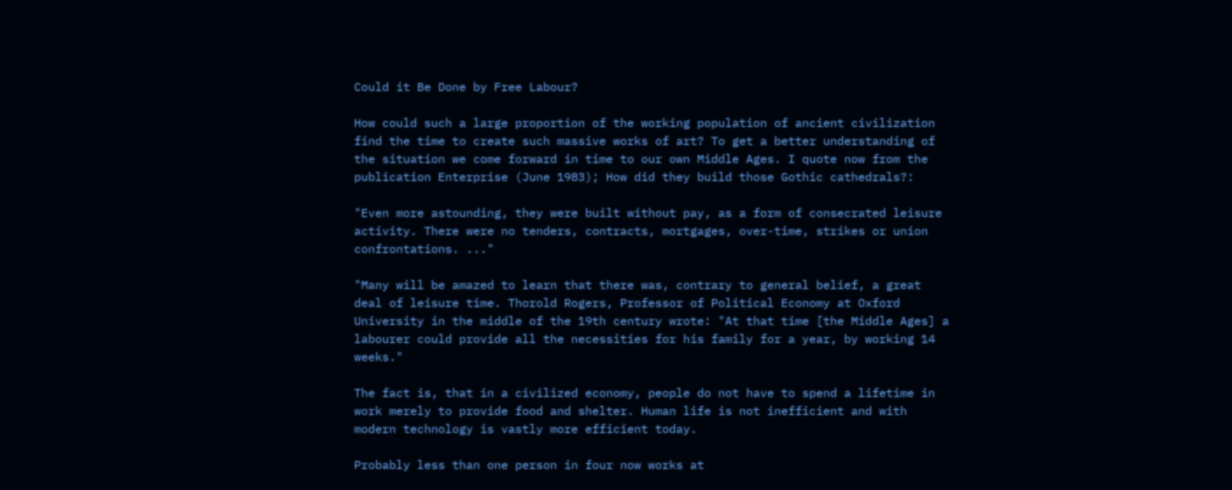Could it Be Done by Free Labour?

How could such a large proportion of the working population of ancient civilization find the time to create such massive works of art? To get a better understanding of the situation we come forward in time to our own Middle Ages. I quote now from the publication Enterprise (June 1983); How did they build those Gothic cathedrals?:

"Even more astounding, they were built without pay, as a form of consecrated leisure activity. There were no tenders, contracts, mortgages, over-time, strikes or union confrontations. ..."

"Many will be amazed to learn that there was, contrary to general belief, a great deal of leisure time. Thorold Rogers, Professor of Political Economy at Oxford University in the middle of the 19th century wrote: "At that time [the Middle Ages] a labourer could provide all the necessities for his family for a year, by working 14 weeks."

The fact is, that in a civilized economy, people do not have to spend a lifetime in work merely to provide food and shelter. Human life is not inefficient and with modern technology is vastly more efficient today.

Probably less than one person in four now works at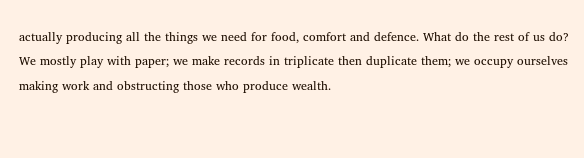actually producing all the things we need for food, comfort and defence. What do the rest of us do? We mostly play with paper; we make records in triplicate then duplicate them; we occupy ourselves making work and obstructing those who produce wealth.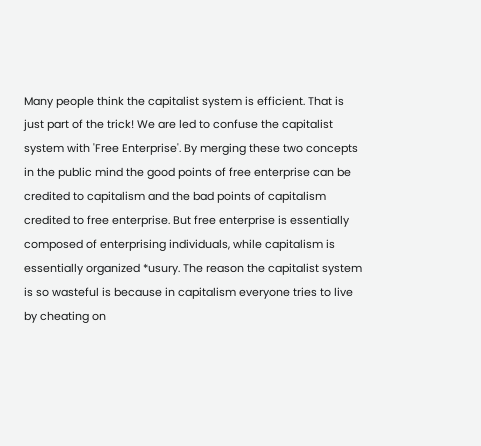Many people think the capitalist system is efficient. That is just part of the trick! We are led to confuse the capitalist system with 'Free Enterprise'. By merging these two concepts in the public mind the good points of free enterprise can be credited to capitalism and the bad points of capitalism credited to free enterprise. But free enterprise is essentially composed of enterprising individuals, while capitalism is essentially organized *usury. The reason the capitalist system is so wasteful is because in capitalism everyone tries to live by cheating on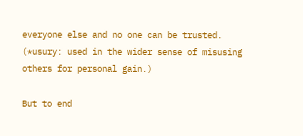everyone else and no one can be trusted. (*usury: used in the wider sense of misusing others for personal gain.)

But to end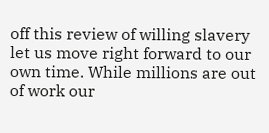off this review of willing slavery let us move right forward to our own time. While millions are out of work our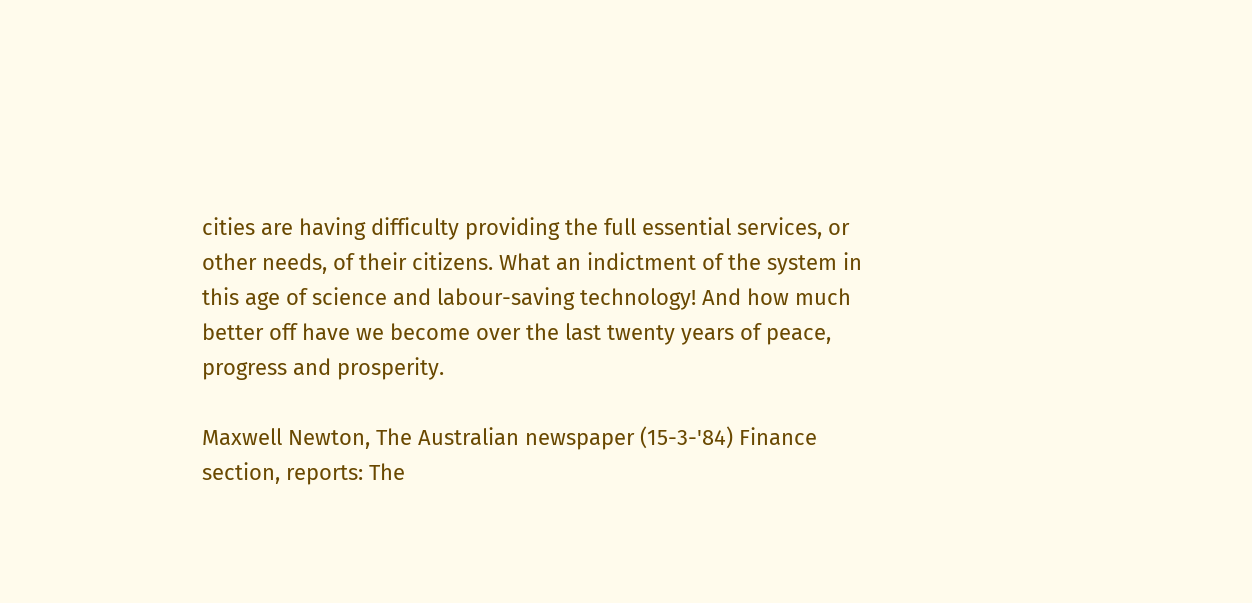cities are having difficulty providing the full essential services, or other needs, of their citizens. What an indictment of the system in this age of science and labour-saving technology! And how much better off have we become over the last twenty years of peace, progress and prosperity.

Maxwell Newton, The Australian newspaper (15-3-'84) Finance section, reports: The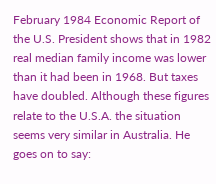February 1984 Economic Report of the U.S. President shows that in 1982 real median family income was lower than it had been in 1968. But taxes have doubled. Although these figures relate to the U.S.A. the situation seems very similar in Australia. He goes on to say: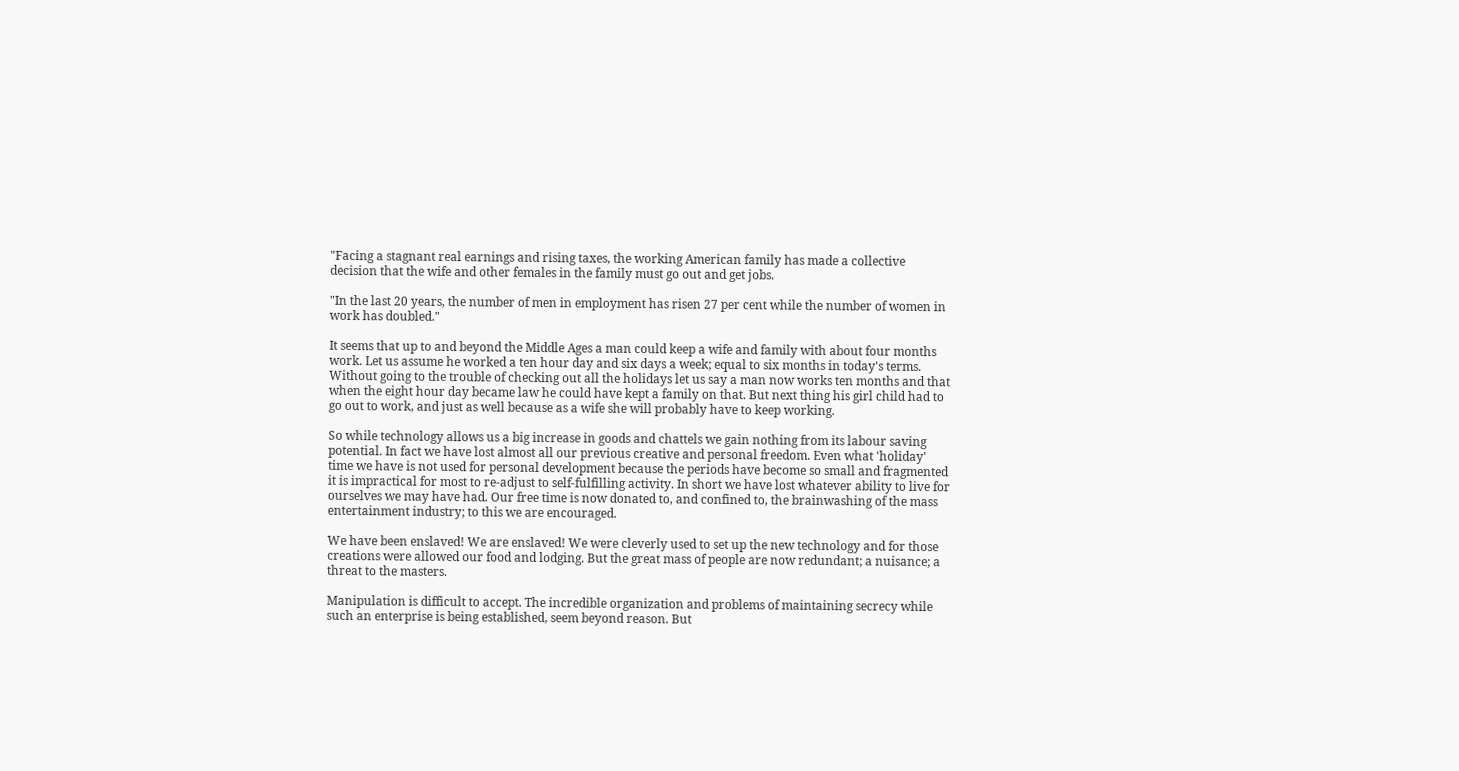"Facing a stagnant real earnings and rising taxes, the working American family has made a collective decision that the wife and other females in the family must go out and get jobs.

"In the last 20 years, the number of men in employment has risen 27 per cent while the number of women in work has doubled."

It seems that up to and beyond the Middle Ages a man could keep a wife and family with about four months work. Let us assume he worked a ten hour day and six days a week; equal to six months in today's terms. Without going to the trouble of checking out all the holidays let us say a man now works ten months and that when the eight hour day became law he could have kept a family on that. But next thing his girl child had to go out to work, and just as well because as a wife she will probably have to keep working.

So while technology allows us a big increase in goods and chattels we gain nothing from its labour saving potential. In fact we have lost almost all our previous creative and personal freedom. Even what 'holiday' time we have is not used for personal development because the periods have become so small and fragmented it is impractical for most to re-adjust to self-fulfilling activity. In short we have lost whatever ability to live for ourselves we may have had. Our free time is now donated to, and confined to, the brainwashing of the mass entertainment industry; to this we are encouraged.

We have been enslaved! We are enslaved! We were cleverly used to set up the new technology and for those creations were allowed our food and lodging. But the great mass of people are now redundant; a nuisance; a threat to the masters.

Manipulation is difficult to accept. The incredible organization and problems of maintaining secrecy while such an enterprise is being established, seem beyond reason. But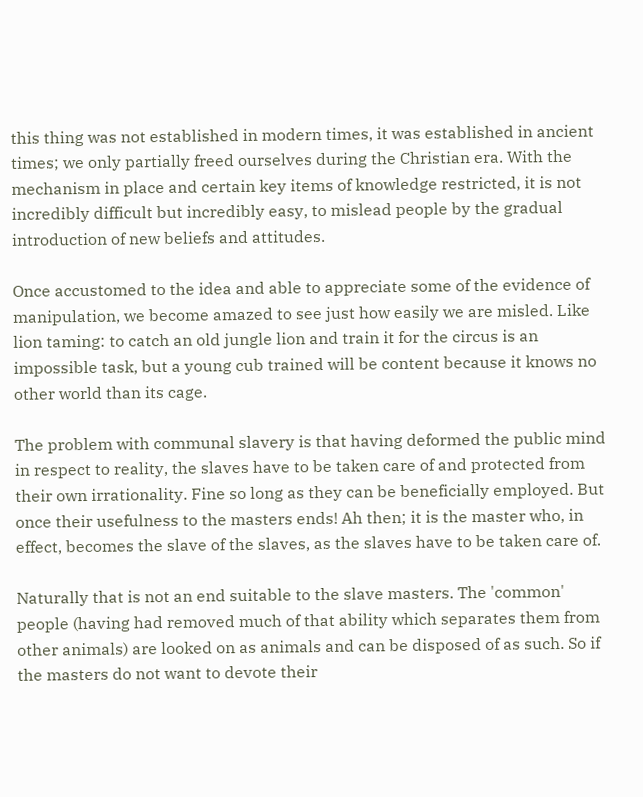this thing was not established in modern times, it was established in ancient times; we only partially freed ourselves during the Christian era. With the mechanism in place and certain key items of knowledge restricted, it is not incredibly difficult but incredibly easy, to mislead people by the gradual introduction of new beliefs and attitudes.

Once accustomed to the idea and able to appreciate some of the evidence of manipulation, we become amazed to see just how easily we are misled. Like lion taming: to catch an old jungle lion and train it for the circus is an impossible task, but a young cub trained will be content because it knows no other world than its cage.

The problem with communal slavery is that having deformed the public mind in respect to reality, the slaves have to be taken care of and protected from their own irrationality. Fine so long as they can be beneficially employed. But once their usefulness to the masters ends! Ah then; it is the master who, in effect, becomes the slave of the slaves, as the slaves have to be taken care of.

Naturally that is not an end suitable to the slave masters. The 'common' people (having had removed much of that ability which separates them from other animals) are looked on as animals and can be disposed of as such. So if the masters do not want to devote their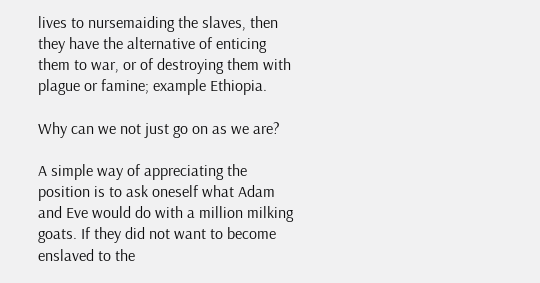lives to nursemaiding the slaves, then they have the alternative of enticing them to war, or of destroying them with plague or famine; example Ethiopia.

Why can we not just go on as we are?

A simple way of appreciating the position is to ask oneself what Adam and Eve would do with a million milking goats. If they did not want to become enslaved to the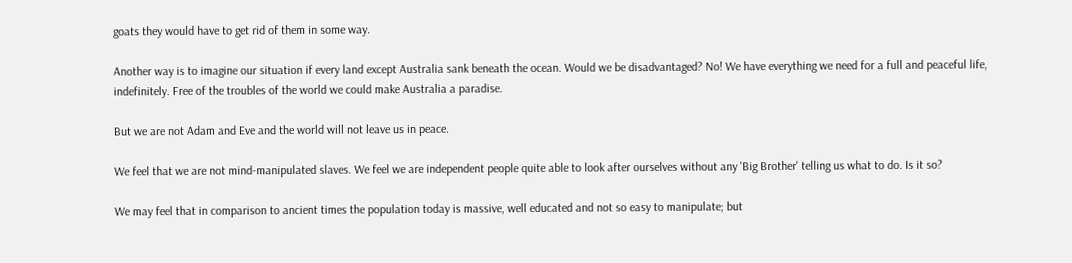goats they would have to get rid of them in some way.

Another way is to imagine our situation if every land except Australia sank beneath the ocean. Would we be disadvantaged? No! We have everything we need for a full and peaceful life, indefinitely. Free of the troubles of the world we could make Australia a paradise.

But we are not Adam and Eve and the world will not leave us in peace.

We feel that we are not mind-manipulated slaves. We feel we are independent people quite able to look after ourselves without any 'Big Brother' telling us what to do. Is it so?

We may feel that in comparison to ancient times the population today is massive, well educated and not so easy to manipulate; but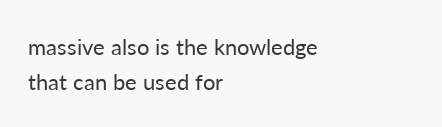massive also is the knowledge that can be used for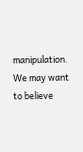manipulation. We may want to believe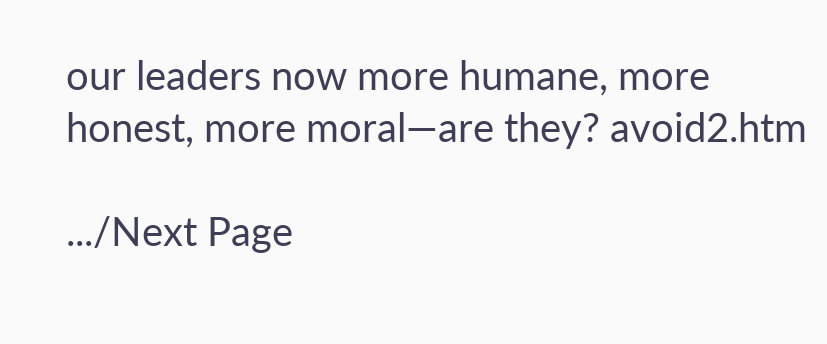our leaders now more humane, more honest, more moral—are they? avoid2.htm

.../Next Page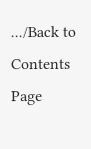.../Back to Contents Page